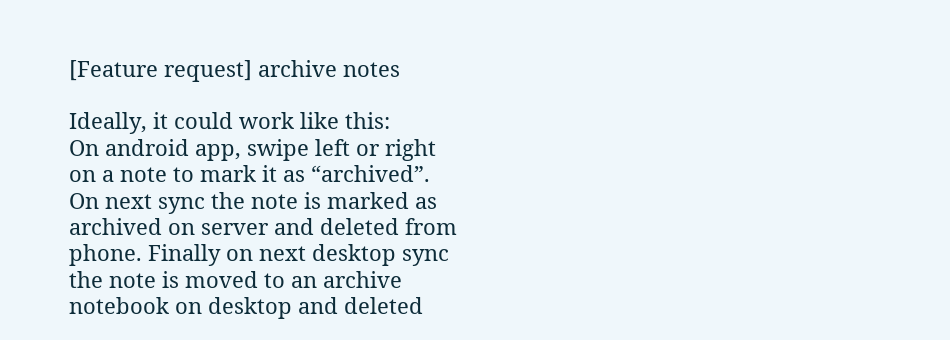[Feature request] archive notes

Ideally, it could work like this:
On android app, swipe left or right on a note to mark it as “archived”. On next sync the note is marked as archived on server and deleted from phone. Finally on next desktop sync the note is moved to an archive notebook on desktop and deleted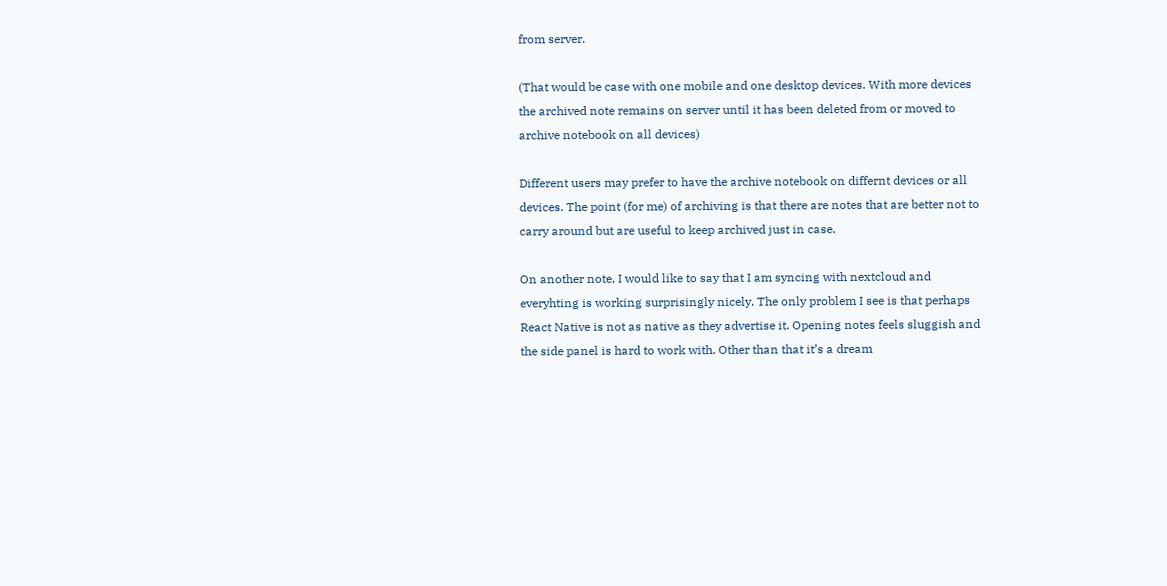from server.

(That would be case with one mobile and one desktop devices. With more devices the archived note remains on server until it has been deleted from or moved to archive notebook on all devices)

Different users may prefer to have the archive notebook on differnt devices or all devices. The point (for me) of archiving is that there are notes that are better not to carry around but are useful to keep archived just in case.

On another note, I would like to say that I am syncing with nextcloud and everyhting is working surprisingly nicely. The only problem I see is that perhaps React Native is not as native as they advertise it. Opening notes feels sluggish and the side panel is hard to work with. Other than that it’s a dream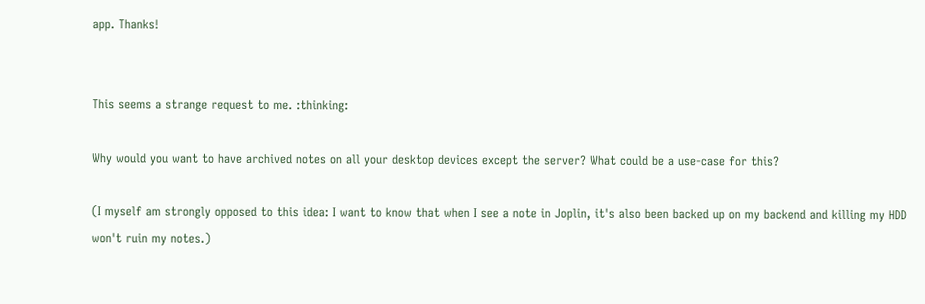app. Thanks!


This seems a strange request to me. :thinking:

Why would you want to have archived notes on all your desktop devices except the server? What could be a use-case for this?

(I myself am strongly opposed to this idea: I want to know that when I see a note in Joplin, it's also been backed up on my backend and killing my HDD won't ruin my notes.)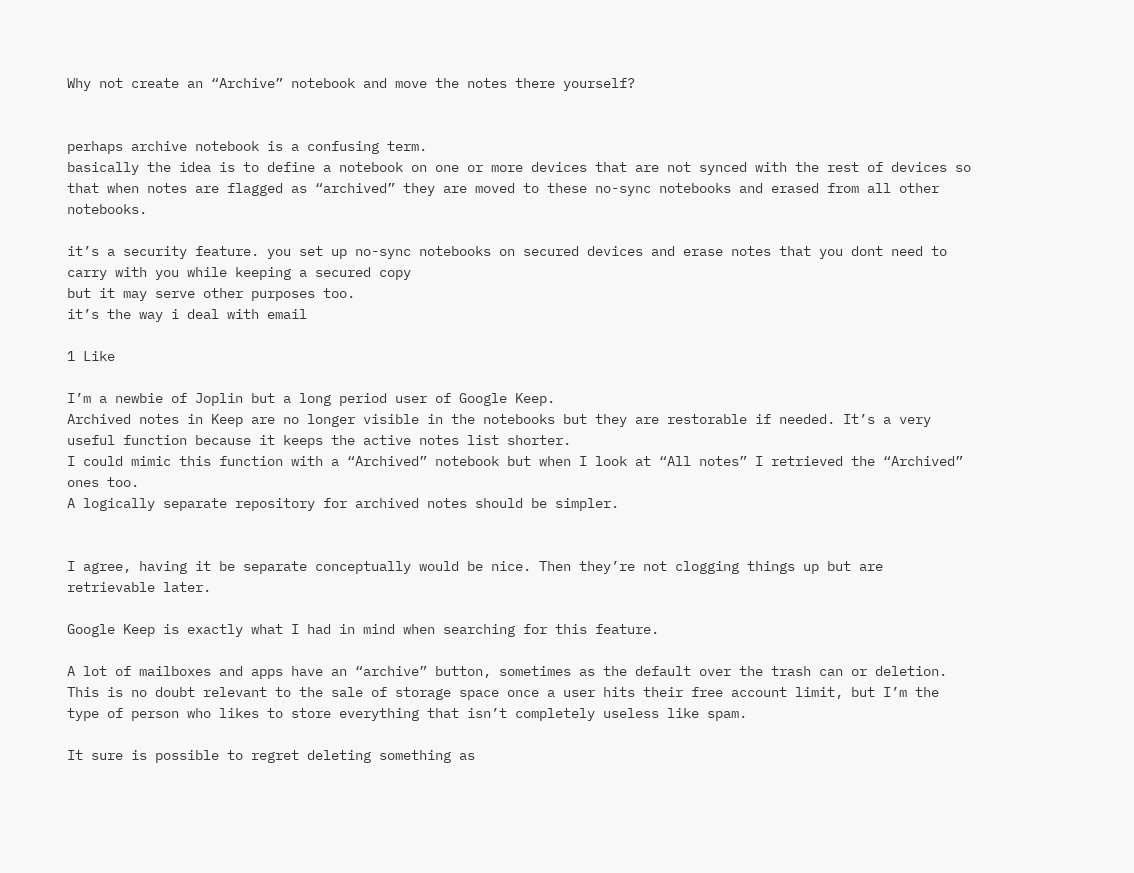Why not create an “Archive” notebook and move the notes there yourself?


perhaps archive notebook is a confusing term.
basically the idea is to define a notebook on one or more devices that are not synced with the rest of devices so that when notes are flagged as “archived” they are moved to these no-sync notebooks and erased from all other notebooks.

it’s a security feature. you set up no-sync notebooks on secured devices and erase notes that you dont need to carry with you while keeping a secured copy
but it may serve other purposes too.
it’s the way i deal with email

1 Like

I’m a newbie of Joplin but a long period user of Google Keep.
Archived notes in Keep are no longer visible in the notebooks but they are restorable if needed. It’s a very useful function because it keeps the active notes list shorter.
I could mimic this function with a “Archived” notebook but when I look at “All notes” I retrieved the “Archived” ones too.
A logically separate repository for archived notes should be simpler.


I agree, having it be separate conceptually would be nice. Then they’re not clogging things up but are retrievable later.

Google Keep is exactly what I had in mind when searching for this feature.

A lot of mailboxes and apps have an “archive” button, sometimes as the default over the trash can or deletion. This is no doubt relevant to the sale of storage space once a user hits their free account limit, but I’m the type of person who likes to store everything that isn’t completely useless like spam.

It sure is possible to regret deleting something as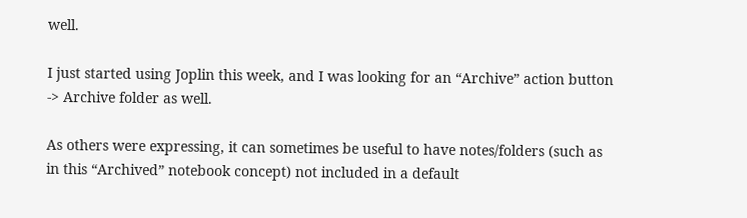well.

I just started using Joplin this week, and I was looking for an “Archive” action button -> Archive folder as well.

As others were expressing, it can sometimes be useful to have notes/folders (such as in this “Archived” notebook concept) not included in a default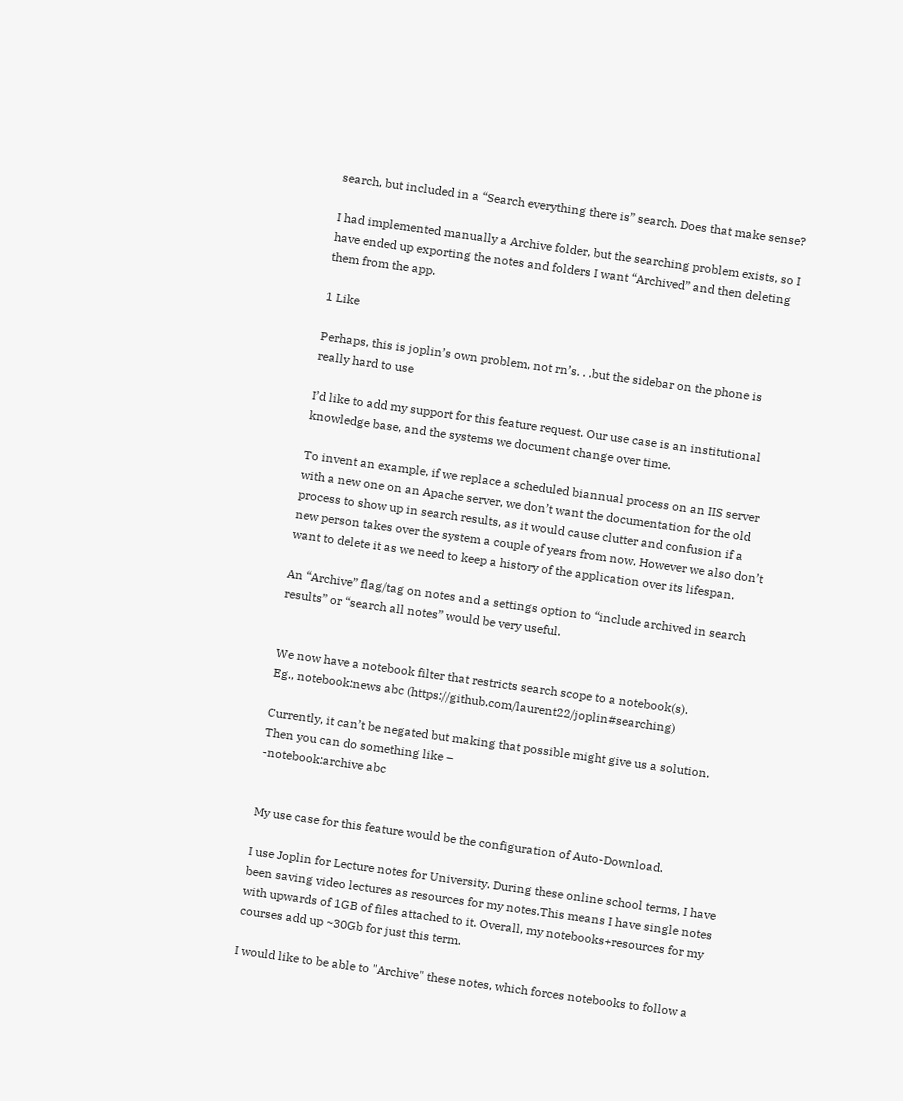search, but included in a “Search everything there is” search. Does that make sense?

I had implemented manually a Archive folder, but the searching problem exists, so I have ended up exporting the notes and folders I want “Archived” and then deleting them from the app.

1 Like

Perhaps, this is joplin’s own problem, not rn’s. . .but the sidebar on the phone is really hard to use

I’d like to add my support for this feature request. Our use case is an institutional knowledge base, and the systems we document change over time.

To invent an example, if we replace a scheduled biannual process on an IIS server with a new one on an Apache server, we don’t want the documentation for the old process to show up in search results, as it would cause clutter and confusion if a new person takes over the system a couple of years from now. However we also don’t want to delete it as we need to keep a history of the application over its lifespan.

An “Archive” flag/tag on notes and a settings option to “include archived in search results” or “search all notes” would be very useful.


We now have a notebook filter that restricts search scope to a notebook(s).
Eg., notebook:news abc (https://github.com/laurent22/joplin#searching)

Currently, it can’t be negated but making that possible might give us a solution.
Then you can do something like –
-notebook:archive abc


My use case for this feature would be the configuration of Auto-Download.

I use Joplin for Lecture notes for University. During these online school terms, I have been saving video lectures as resources for my notes.This means I have single notes with upwards of 1GB of files attached to it. Overall, my notebooks+resources for my courses add up ~30Gb for just this term.

I would like to be able to "Archive" these notes, which forces notebooks to follow a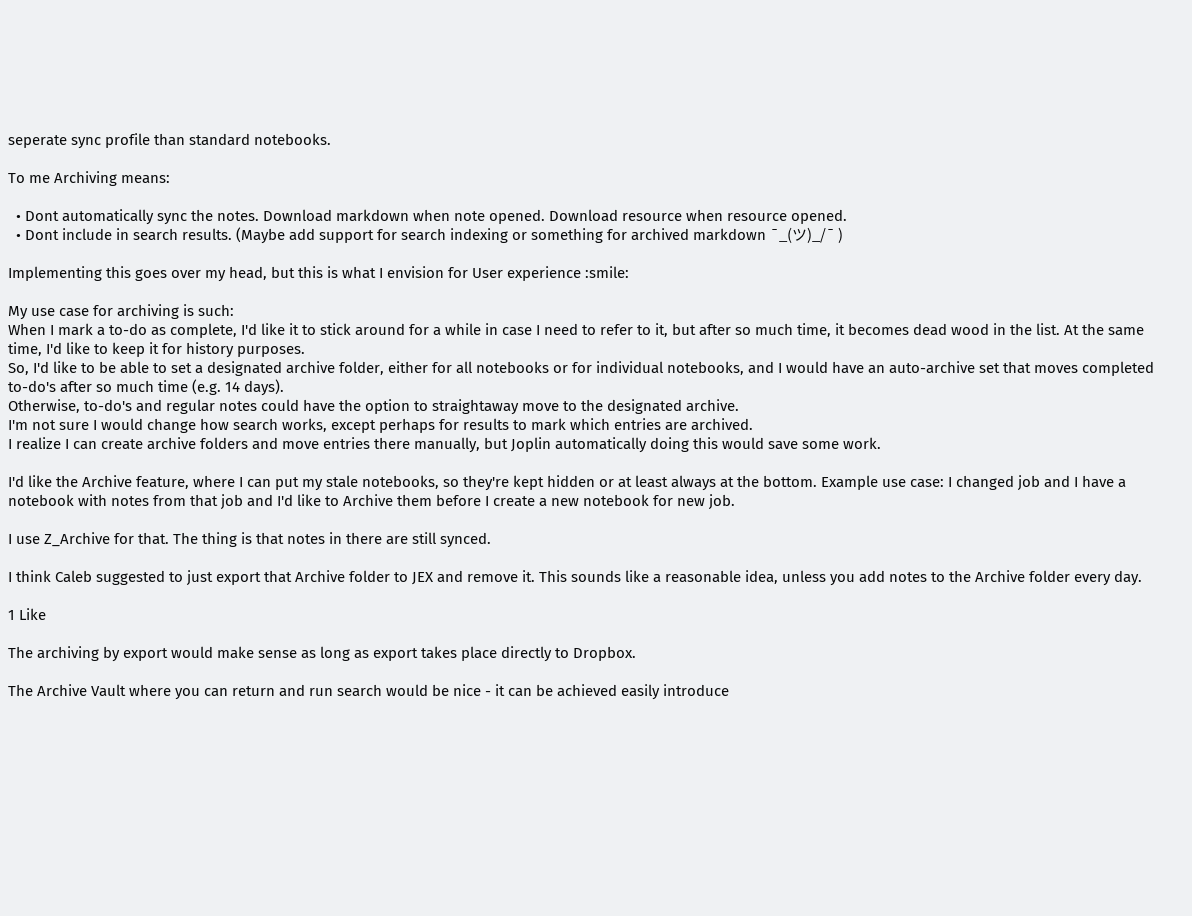seperate sync profile than standard notebooks.

To me Archiving means:

  • Dont automatically sync the notes. Download markdown when note opened. Download resource when resource opened.
  • Dont include in search results. (Maybe add support for search indexing or something for archived markdown ¯_(ツ)_/¯ )

Implementing this goes over my head, but this is what I envision for User experience :smile:

My use case for archiving is such:
When I mark a to-do as complete, I'd like it to stick around for a while in case I need to refer to it, but after so much time, it becomes dead wood in the list. At the same time, I'd like to keep it for history purposes.
So, I'd like to be able to set a designated archive folder, either for all notebooks or for individual notebooks, and I would have an auto-archive set that moves completed to-do's after so much time (e.g. 14 days).
Otherwise, to-do's and regular notes could have the option to straightaway move to the designated archive.
I'm not sure I would change how search works, except perhaps for results to mark which entries are archived.
I realize I can create archive folders and move entries there manually, but Joplin automatically doing this would save some work.

I'd like the Archive feature, where I can put my stale notebooks, so they're kept hidden or at least always at the bottom. Example use case: I changed job and I have a notebook with notes from that job and I'd like to Archive them before I create a new notebook for new job.

I use Z_Archive for that. The thing is that notes in there are still synced.

I think Caleb suggested to just export that Archive folder to JEX and remove it. This sounds like a reasonable idea, unless you add notes to the Archive folder every day.

1 Like

The archiving by export would make sense as long as export takes place directly to Dropbox.

The Archive Vault where you can return and run search would be nice - it can be achieved easily introduce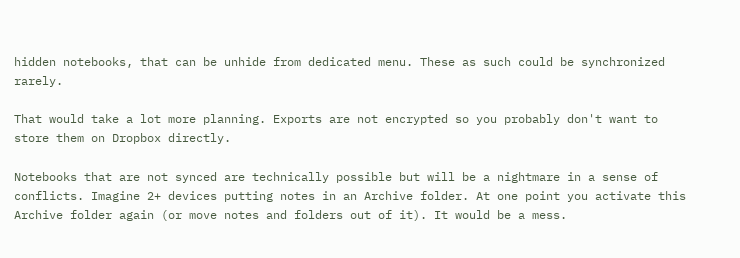hidden notebooks, that can be unhide from dedicated menu. These as such could be synchronized rarely.

That would take a lot more planning. Exports are not encrypted so you probably don't want to store them on Dropbox directly.

Notebooks that are not synced are technically possible but will be a nightmare in a sense of conflicts. Imagine 2+ devices putting notes in an Archive folder. At one point you activate this Archive folder again (or move notes and folders out of it). It would be a mess.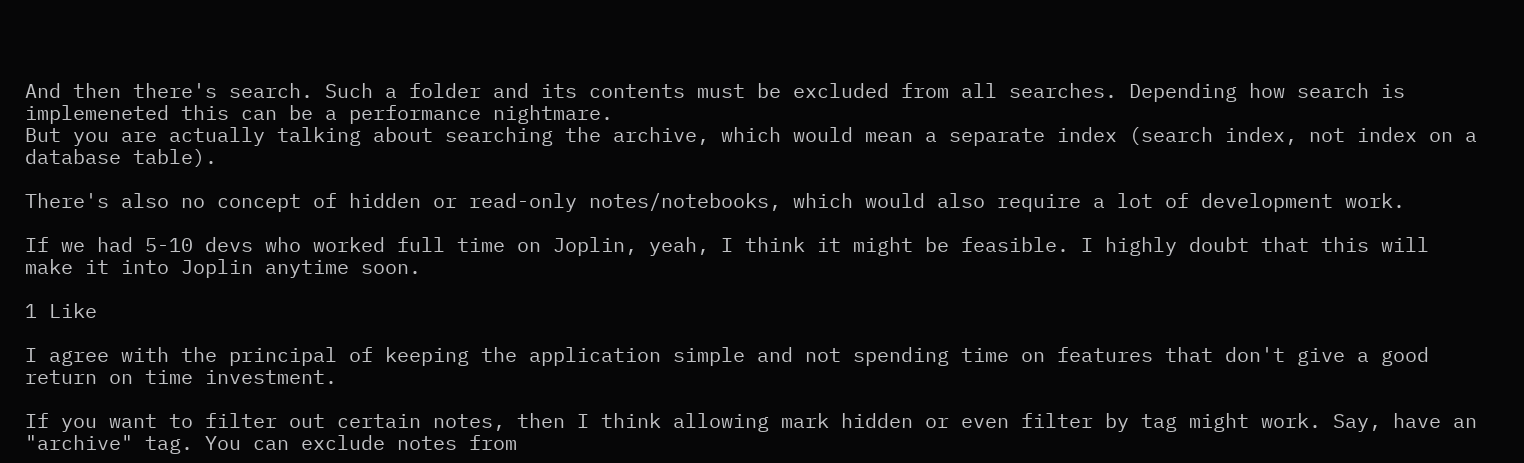And then there's search. Such a folder and its contents must be excluded from all searches. Depending how search is implemeneted this can be a performance nightmare.
But you are actually talking about searching the archive, which would mean a separate index (search index, not index on a database table).

There's also no concept of hidden or read-only notes/notebooks, which would also require a lot of development work.

If we had 5-10 devs who worked full time on Joplin, yeah, I think it might be feasible. I highly doubt that this will make it into Joplin anytime soon.

1 Like

I agree with the principal of keeping the application simple and not spending time on features that don't give a good return on time investment.

If you want to filter out certain notes, then I think allowing mark hidden or even filter by tag might work. Say, have an "archive" tag. You can exclude notes from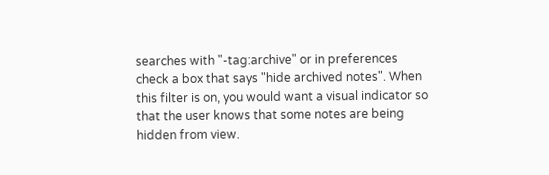searches with "-tag:archive" or in preferences check a box that says "hide archived notes". When this filter is on, you would want a visual indicator so that the user knows that some notes are being hidden from view.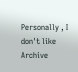Personally , I don't like Archive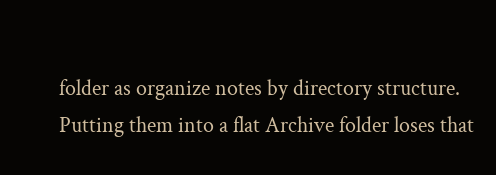folder as organize notes by directory structure. Putting them into a flat Archive folder loses that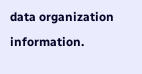data organization information.